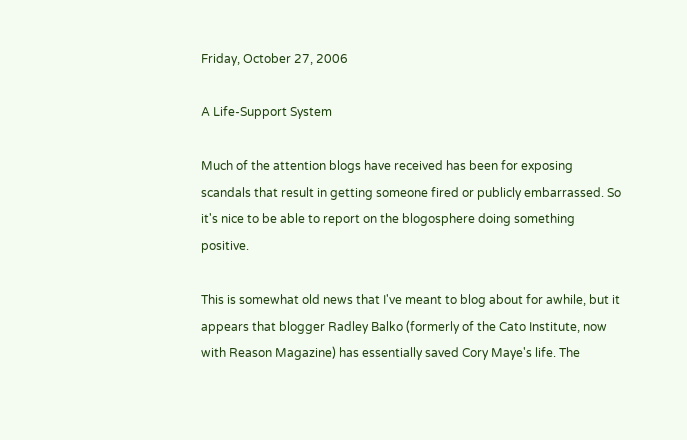Friday, October 27, 2006

A Life-Support System

Much of the attention blogs have received has been for exposing scandals that result in getting someone fired or publicly embarrassed. So it's nice to be able to report on the blogosphere doing something positive.

This is somewhat old news that I've meant to blog about for awhile, but it appears that blogger Radley Balko (formerly of the Cato Institute, now with Reason Magazine) has essentially saved Cory Maye's life. The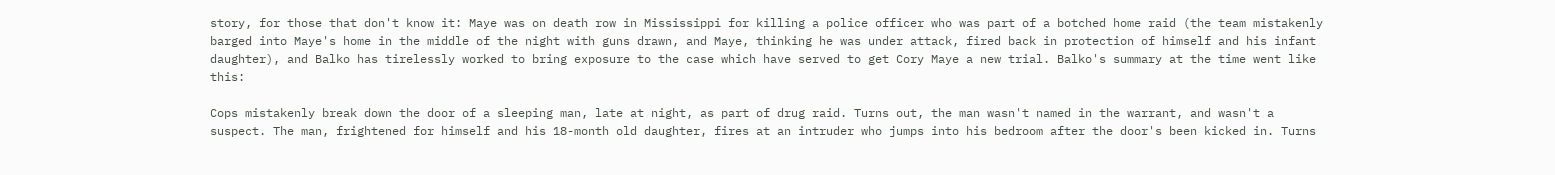story, for those that don't know it: Maye was on death row in Mississippi for killing a police officer who was part of a botched home raid (the team mistakenly barged into Maye's home in the middle of the night with guns drawn, and Maye, thinking he was under attack, fired back in protection of himself and his infant daughter), and Balko has tirelessly worked to bring exposure to the case which have served to get Cory Maye a new trial. Balko's summary at the time went like this:

Cops mistakenly break down the door of a sleeping man, late at night, as part of drug raid. Turns out, the man wasn't named in the warrant, and wasn't a suspect. The man, frightened for himself and his 18-month old daughter, fires at an intruder who jumps into his bedroom after the door's been kicked in. Turns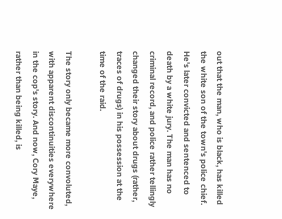out that the man, who is black, has killed the white son of the town's police chief. He's later convicted and sentenced to death by a white jury. The man has no criminal record, and police rather tellingly changed their story about drugs (rather, traces of drugs) in his possession at the time of the raid.

The story only became more convoluted, with apparent discontinuities everywhere in the cop's story. And now, Cory Maye, rather than being killed, is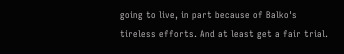going to live, in part because of Balko's tireless efforts. And at least get a fair trial.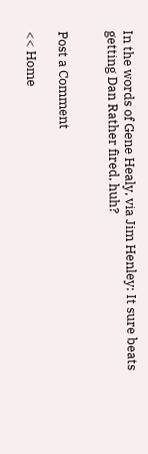In the words of Gene Healy, via Jim Henley: It sure beats getting Dan Rather fired, huh?


Post a Comment

<< Home